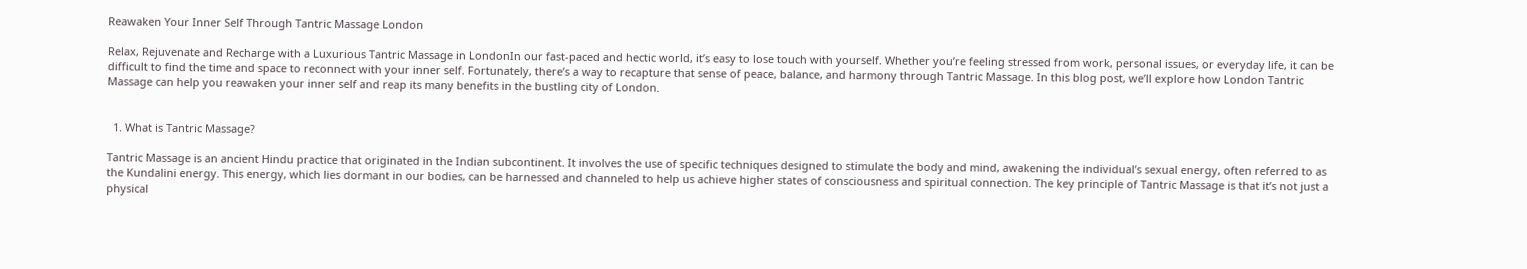Reawaken Your Inner Self Through Tantric Massage London

Relax, Rejuvenate and Recharge with a Luxurious Tantric Massage in LondonIn our fast-paced and hectic world, it’s easy to lose touch with yourself. Whether you’re feeling stressed from work, personal issues, or everyday life, it can be difficult to find the time and space to reconnect with your inner self. Fortunately, there’s a way to recapture that sense of peace, balance, and harmony through Tantric Massage. In this blog post, we’ll explore how London Tantric Massage can help you reawaken your inner self and reap its many benefits in the bustling city of London.


  1. What is Tantric Massage?

Tantric Massage is an ancient Hindu practice that originated in the Indian subcontinent. It involves the use of specific techniques designed to stimulate the body and mind, awakening the individual’s sexual energy, often referred to as the Kundalini energy. This energy, which lies dormant in our bodies, can be harnessed and channeled to help us achieve higher states of consciousness and spiritual connection. The key principle of Tantric Massage is that it’s not just a physical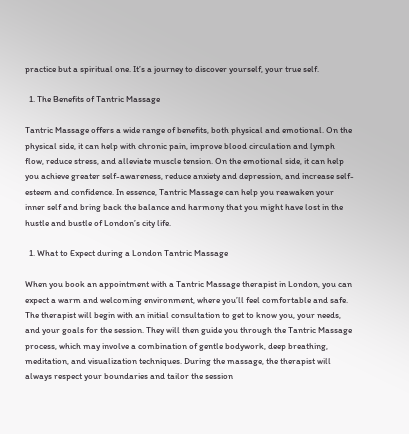practice but a spiritual one. It’s a journey to discover yourself, your true self.

  1. The Benefits of Tantric Massage

Tantric Massage offers a wide range of benefits, both physical and emotional. On the physical side, it can help with chronic pain, improve blood circulation and lymph flow, reduce stress, and alleviate muscle tension. On the emotional side, it can help you achieve greater self-awareness, reduce anxiety and depression, and increase self-esteem and confidence. In essence, Tantric Massage can help you reawaken your inner self and bring back the balance and harmony that you might have lost in the hustle and bustle of London’s city life.

  1. What to Expect during a London Tantric Massage

When you book an appointment with a Tantric Massage therapist in London, you can expect a warm and welcoming environment, where you’ll feel comfortable and safe. The therapist will begin with an initial consultation to get to know you, your needs, and your goals for the session. They will then guide you through the Tantric Massage process, which may involve a combination of gentle bodywork, deep breathing, meditation, and visualization techniques. During the massage, the therapist will always respect your boundaries and tailor the session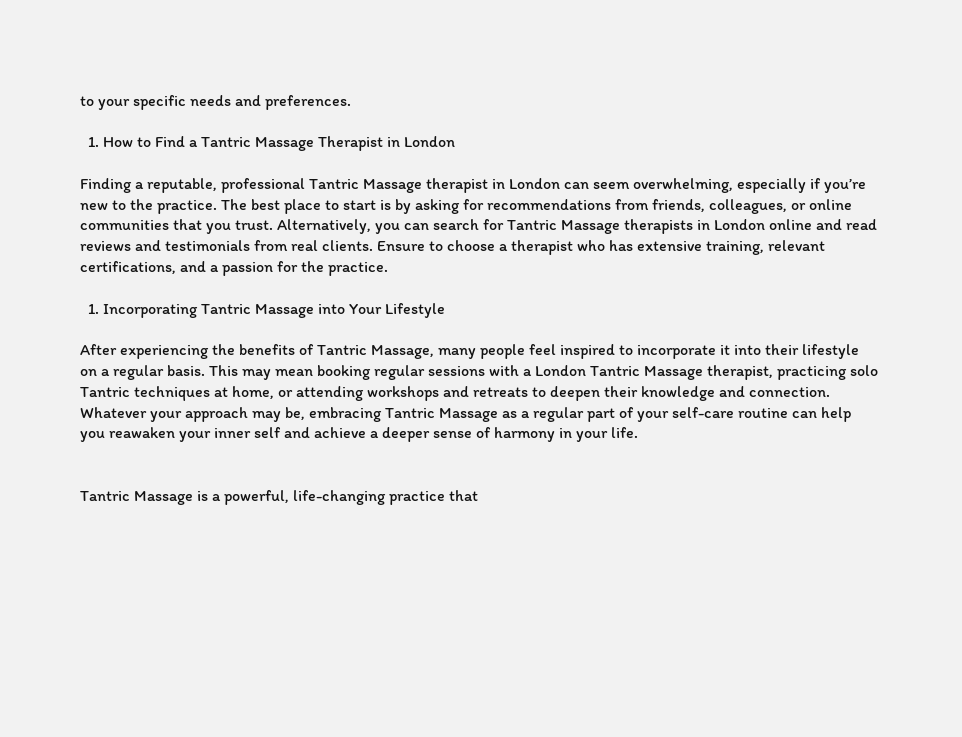to your specific needs and preferences.

  1. How to Find a Tantric Massage Therapist in London

Finding a reputable, professional Tantric Massage therapist in London can seem overwhelming, especially if you’re new to the practice. The best place to start is by asking for recommendations from friends, colleagues, or online communities that you trust. Alternatively, you can search for Tantric Massage therapists in London online and read reviews and testimonials from real clients. Ensure to choose a therapist who has extensive training, relevant certifications, and a passion for the practice.

  1. Incorporating Tantric Massage into Your Lifestyle

After experiencing the benefits of Tantric Massage, many people feel inspired to incorporate it into their lifestyle on a regular basis. This may mean booking regular sessions with a London Tantric Massage therapist, practicing solo Tantric techniques at home, or attending workshops and retreats to deepen their knowledge and connection. Whatever your approach may be, embracing Tantric Massage as a regular part of your self-care routine can help you reawaken your inner self and achieve a deeper sense of harmony in your life.


Tantric Massage is a powerful, life-changing practice that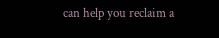can help you reclaim a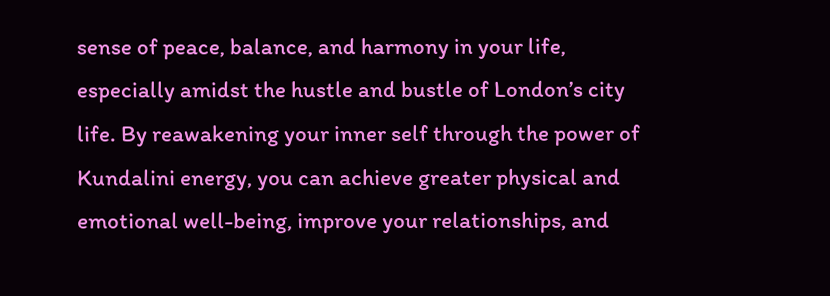sense of peace, balance, and harmony in your life, especially amidst the hustle and bustle of London’s city life. By reawakening your inner self through the power of Kundalini energy, you can achieve greater physical and emotional well-being, improve your relationships, and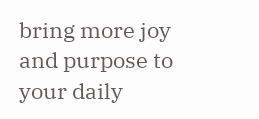bring more joy and purpose to your daily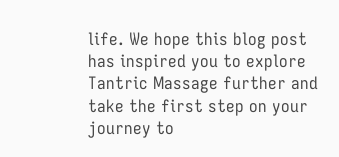life. We hope this blog post has inspired you to explore Tantric Massage further and take the first step on your journey to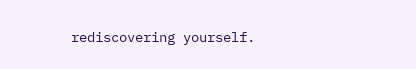rediscovering yourself.